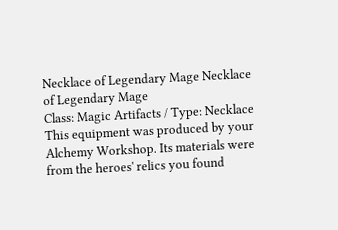Necklace of Legendary Mage Necklace of Legendary Mage
Class: Magic Artifacts / Type: Necklace
This equipment was produced by your Alchemy Workshop. Its materials were from the heroes' relics you found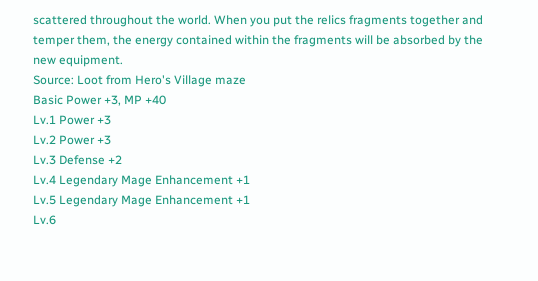scattered throughout the world. When you put the relics fragments together and temper them, the energy contained within the fragments will be absorbed by the new equipment.
Source: Loot from Hero's Village maze
Basic Power +3, MP +40
Lv.1 Power +3
Lv.2 Power +3
Lv.3 Defense +2
Lv.4 Legendary Mage Enhancement +1
Lv.5 Legendary Mage Enhancement +1
Lv.6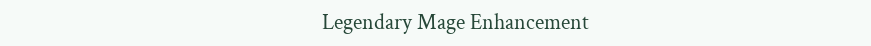Legendary Mage Enhancement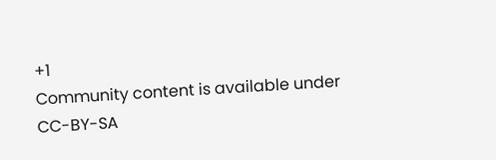+1
Community content is available under CC-BY-SA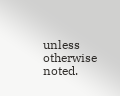unless otherwise noted.